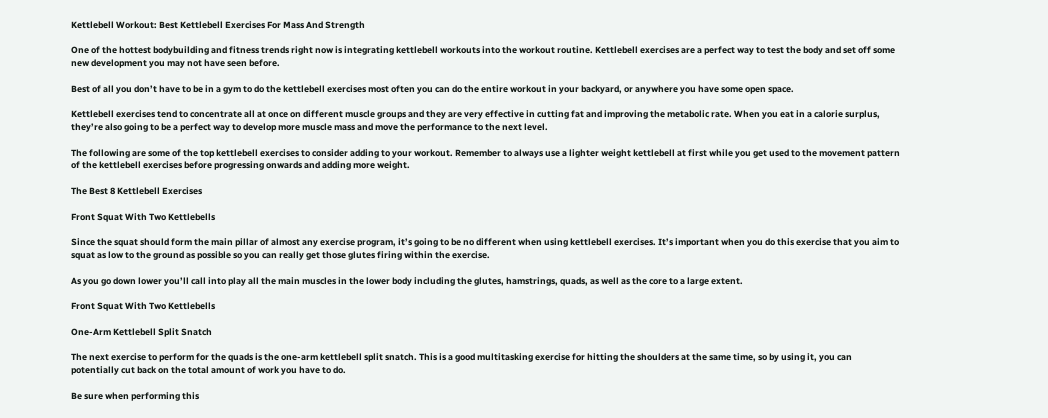Kettlebell Workout: Best Kettlebell Exercises For Mass And Strength

One of the hottest bodybuilding and fitness trends right now is integrating kettlebell workouts into the workout routine. Kettlebell exercises are a perfect way to test the body and set off some new development you may not have seen before.

Best of all you don’t have to be in a gym to do the kettlebell exercises most often you can do the entire workout in your backyard, or anywhere you have some open space.

Kettlebell exercises tend to concentrate all at once on different muscle groups and they are very effective in cutting fat and improving the metabolic rate. When you eat in a calorie surplus, they’re also going to be a perfect way to develop more muscle mass and move the performance to the next level.

The following are some of the top kettlebell exercises to consider adding to your workout. Remember to always use a lighter weight kettlebell at first while you get used to the movement pattern of the kettlebell exercises before progressing onwards and adding more weight.

The Best 8 Kettlebell Exercises

Front Squat With Two Kettlebells

Since the squat should form the main pillar of almost any exercise program, it’s going to be no different when using kettlebell exercises. It’s important when you do this exercise that you aim to squat as low to the ground as possible so you can really get those glutes firing within the exercise.

As you go down lower you’ll call into play all the main muscles in the lower body including the glutes, hamstrings, quads, as well as the core to a large extent.

Front Squat With Two Kettlebells

One-Arm Kettlebell Split Snatch

The next exercise to perform for the quads is the one-arm kettlebell split snatch. This is a good multitasking exercise for hitting the shoulders at the same time, so by using it, you can potentially cut back on the total amount of work you have to do.

Be sure when performing this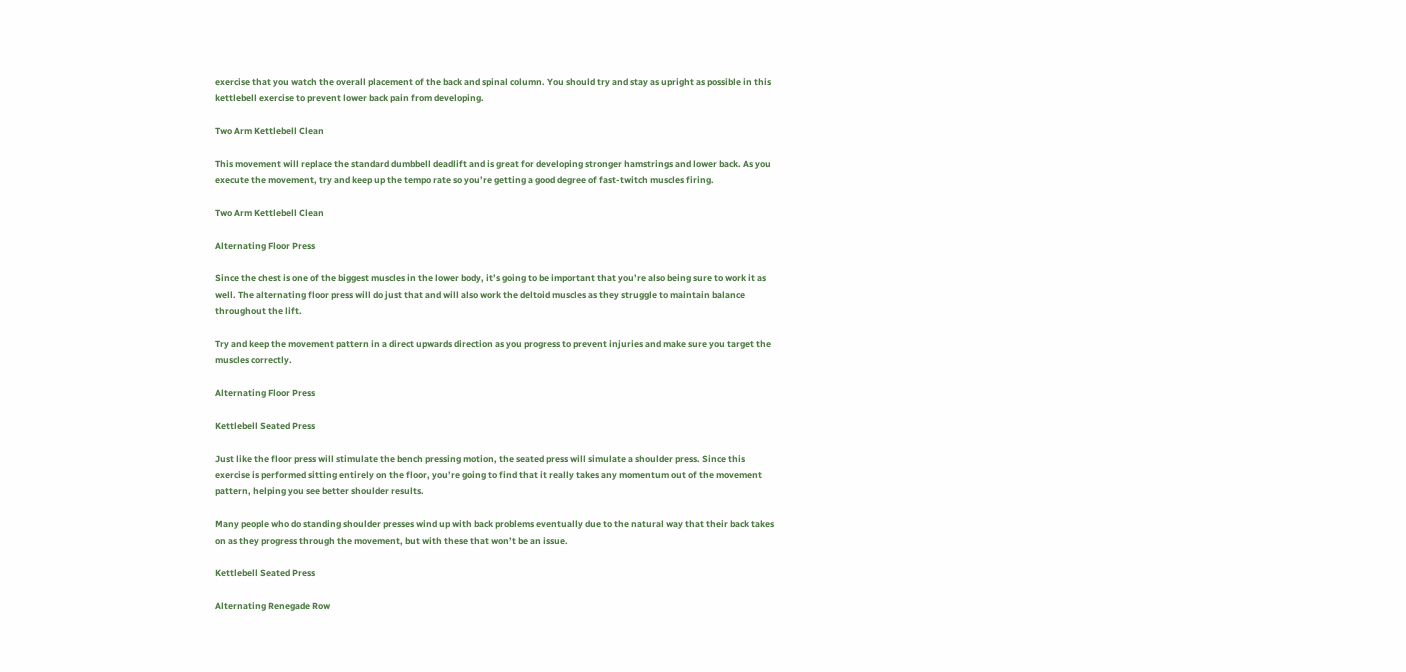exercise that you watch the overall placement of the back and spinal column. You should try and stay as upright as possible in this kettlebell exercise to prevent lower back pain from developing.

Two Arm Kettlebell Clean

This movement will replace the standard dumbbell deadlift and is great for developing stronger hamstrings and lower back. As you execute the movement, try and keep up the tempo rate so you’re getting a good degree of fast-twitch muscles firing.

Two Arm Kettlebell Clean

Alternating Floor Press

Since the chest is one of the biggest muscles in the lower body, it’s going to be important that you’re also being sure to work it as well. The alternating floor press will do just that and will also work the deltoid muscles as they struggle to maintain balance throughout the lift.

Try and keep the movement pattern in a direct upwards direction as you progress to prevent injuries and make sure you target the muscles correctly.

Alternating Floor Press

Kettlebell Seated Press

Just like the floor press will stimulate the bench pressing motion, the seated press will simulate a shoulder press. Since this exercise is performed sitting entirely on the floor, you’re going to find that it really takes any momentum out of the movement pattern, helping you see better shoulder results.

Many people who do standing shoulder presses wind up with back problems eventually due to the natural way that their back takes on as they progress through the movement, but with these that won’t be an issue.

Kettlebell Seated Press

Alternating Renegade Row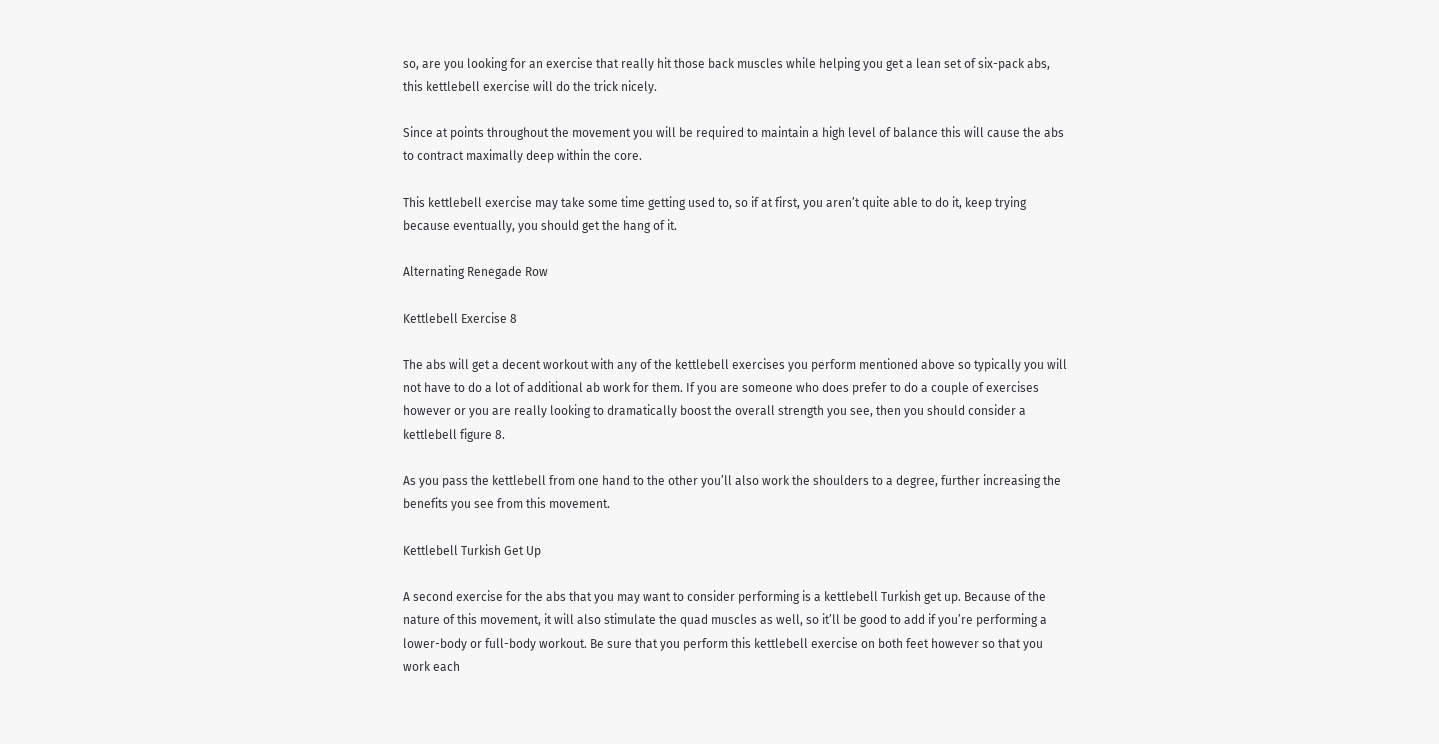so, are you looking for an exercise that really hit those back muscles while helping you get a lean set of six-pack abs, this kettlebell exercise will do the trick nicely.

Since at points throughout the movement you will be required to maintain a high level of balance this will cause the abs to contract maximally deep within the core.

This kettlebell exercise may take some time getting used to, so if at first, you aren’t quite able to do it, keep trying because eventually, you should get the hang of it.

Alternating Renegade Row

Kettlebell Exercise 8

The abs will get a decent workout with any of the kettlebell exercises you perform mentioned above so typically you will not have to do a lot of additional ab work for them. If you are someone who does prefer to do a couple of exercises however or you are really looking to dramatically boost the overall strength you see, then you should consider a kettlebell figure 8.

As you pass the kettlebell from one hand to the other you’ll also work the shoulders to a degree, further increasing the benefits you see from this movement.

Kettlebell Turkish Get Up

A second exercise for the abs that you may want to consider performing is a kettlebell Turkish get up. Because of the nature of this movement, it will also stimulate the quad muscles as well, so it’ll be good to add if you’re performing a lower-body or full-body workout. Be sure that you perform this kettlebell exercise on both feet however so that you work each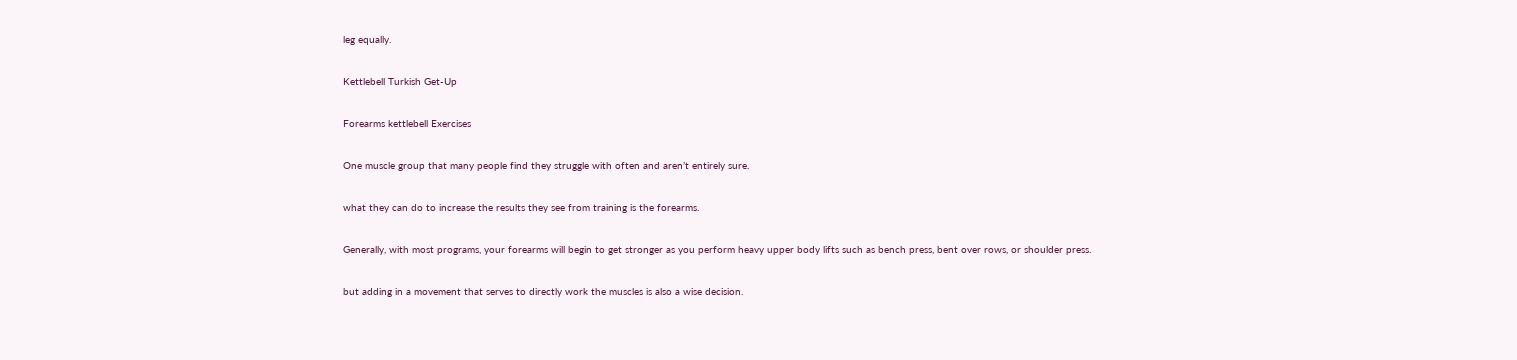leg equally.

Kettlebell Turkish Get-Up

Forearms kettlebell Exercises

One muscle group that many people find they struggle with often and aren’t entirely sure.

what they can do to increase the results they see from training is the forearms.

Generally, with most programs, your forearms will begin to get stronger as you perform heavy upper body lifts such as bench press, bent over rows, or shoulder press.

but adding in a movement that serves to directly work the muscles is also a wise decision.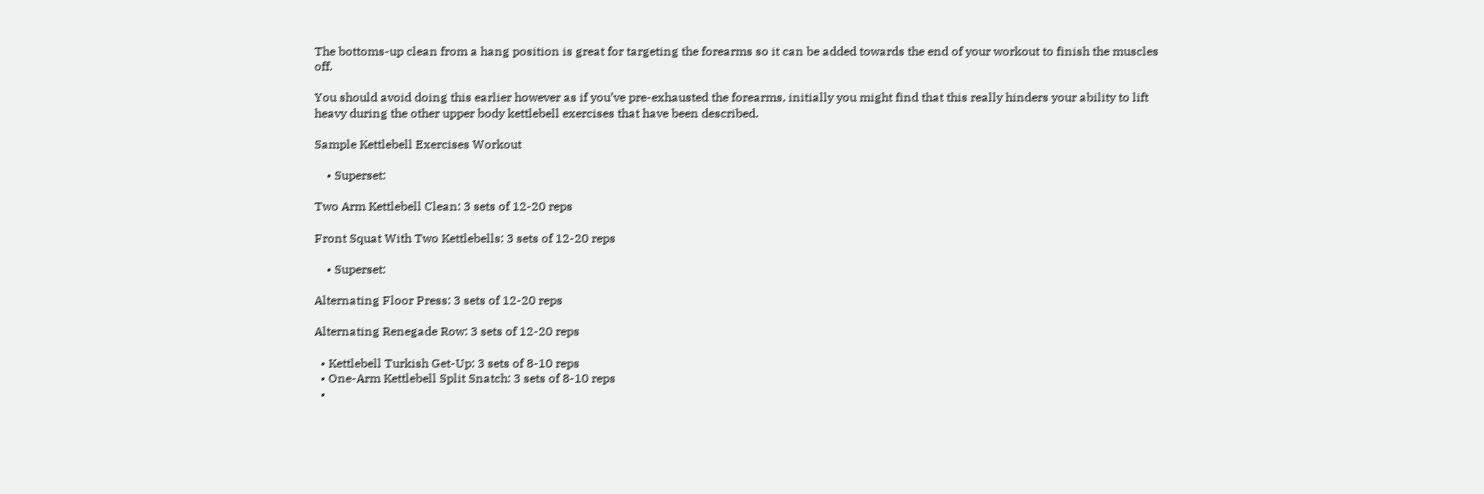The bottoms-up clean from a hang position is great for targeting the forearms so it can be added towards the end of your workout to finish the muscles off.

You should avoid doing this earlier however as if you’ve pre-exhausted the forearms, initially you might find that this really hinders your ability to lift heavy during the other upper body kettlebell exercises that have been described.

Sample Kettlebell Exercises Workout

    • Superset:

Two Arm Kettlebell Clean: 3 sets of 12-20 reps

Front Squat With Two Kettlebells: 3 sets of 12-20 reps

    • Superset:

Alternating Floor Press: 3 sets of 12-20 reps

Alternating Renegade Row: 3 sets of 12-20 reps

  • Kettlebell Turkish Get-Up: 3 sets of 8-10 reps
  • One-Arm Kettlebell Split Snatch: 3 sets of 8-10 reps
  •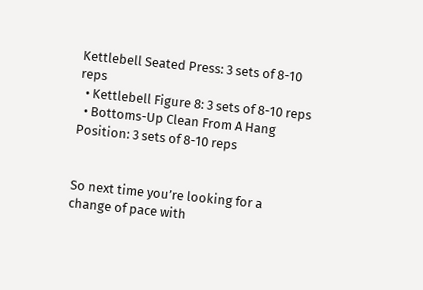Kettlebell Seated Press: 3 sets of 8-10 reps
  • Kettlebell Figure 8: 3 sets of 8-10 reps
  • Bottoms-Up Clean From A Hang Position: 3 sets of 8-10 reps


So next time you’re looking for a change of pace with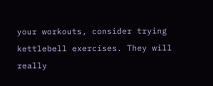your workouts, consider trying kettlebell exercises. They will really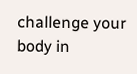challenge your body in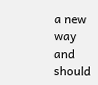a new way and should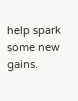help spark some new gains.